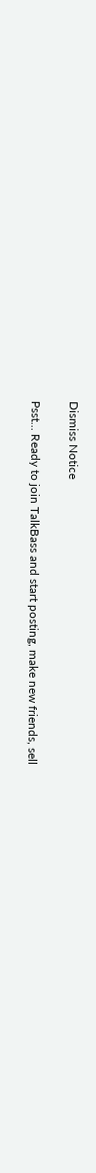Dismiss Notice

Psst... Ready to join TalkBass and start posting, make new friends, sell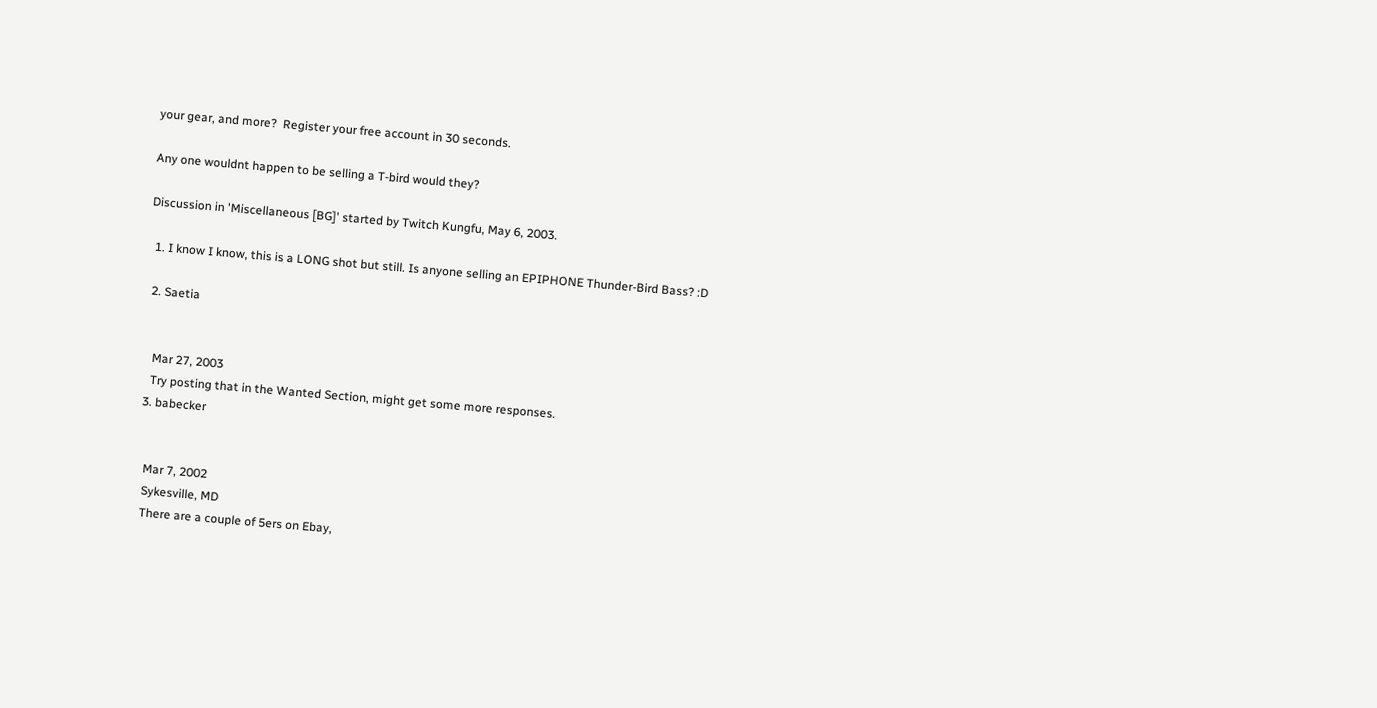your gear, and more?  Register your free account in 30 seconds.

Any one wouldnt happen to be selling a T-bird would they?

Discussion in 'Miscellaneous [BG]' started by Twitch Kungfu, May 6, 2003.

  1. I know I know, this is a LONG shot but still. Is anyone selling an EPIPHONE Thunder-Bird Bass? :D

  2. Saetia


    Mar 27, 2003
    Try posting that in the Wanted Section, might get some more responses.
  3. babecker


    Mar 7, 2002
    Sykesville, MD
    There are a couple of 5ers on Ebay,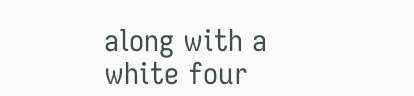along with a white four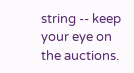string -- keep your eye on the auctions.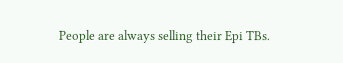People are always selling their Epi TBs.